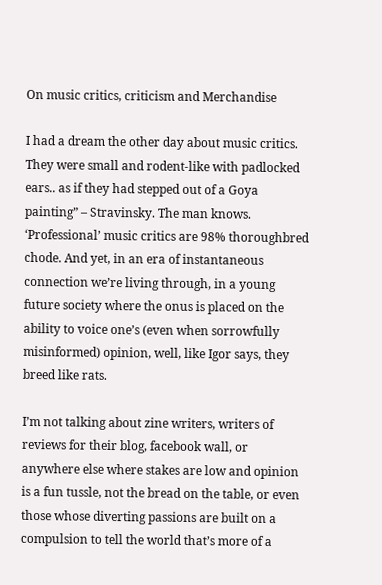On music critics, criticism and Merchandise

I had a dream the other day about music critics. They were small and rodent-like with padlocked ears.. as if they had stepped out of a Goya painting” – Stravinsky. The man knows. ‘Professional’ music critics are 98% thoroughbred chode. And yet, in an era of instantaneous connection we’re living through, in a young future society where the onus is placed on the ability to voice one’s (even when sorrowfully misinformed) opinion, well, like Igor says, they breed like rats.

I’m not talking about zine writers, writers of reviews for their blog, facebook wall, or anywhere else where stakes are low and opinion is a fun tussle, not the bread on the table, or even those whose diverting passions are built on a compulsion to tell the world that’s more of a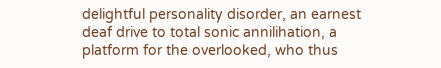delightful personality disorder, an earnest deaf drive to total sonic annilihation, a platform for the overlooked, who thus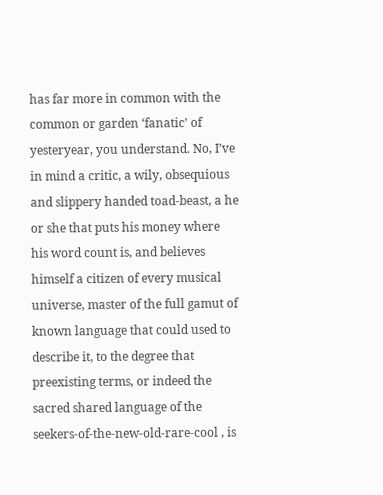has far more in common with the common or garden ‘fanatic’ of yesteryear, you understand. No, I’ve in mind a critic, a wily, obsequious and slippery handed toad-beast, a he or she that puts his money where his word count is, and believes himself a citizen of every musical universe, master of the full gamut of known language that could used to describe it, to the degree that preexisting terms, or indeed the sacred shared language of the seekers-of-the-new-old-rare-cool , is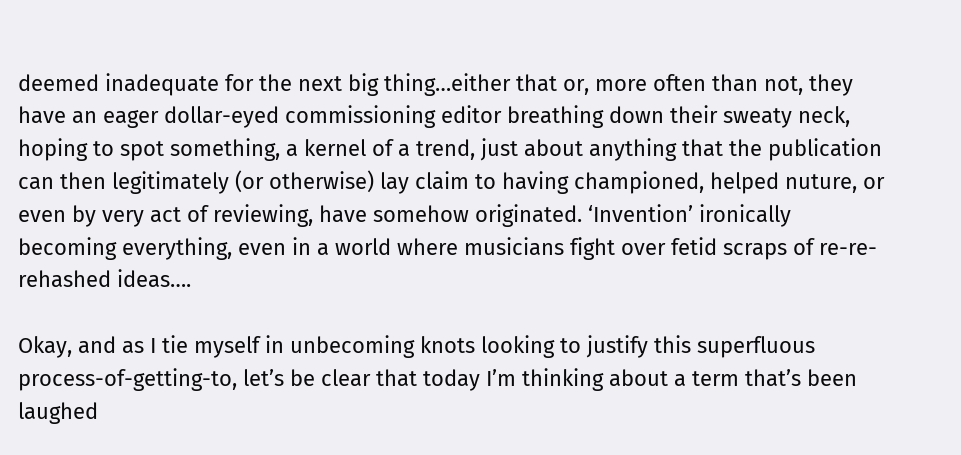deemed inadequate for the next big thing…either that or, more often than not, they have an eager dollar-eyed commissioning editor breathing down their sweaty neck, hoping to spot something, a kernel of a trend, just about anything that the publication can then legitimately (or otherwise) lay claim to having championed, helped nuture, or even by very act of reviewing, have somehow originated. ‘Invention’ ironically becoming everything, even in a world where musicians fight over fetid scraps of re-re-rehashed ideas….

Okay, and as I tie myself in unbecoming knots looking to justify this superfluous process-of-getting-to, let’s be clear that today I’m thinking about a term that’s been laughed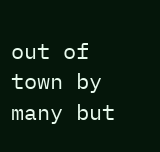out of town by many but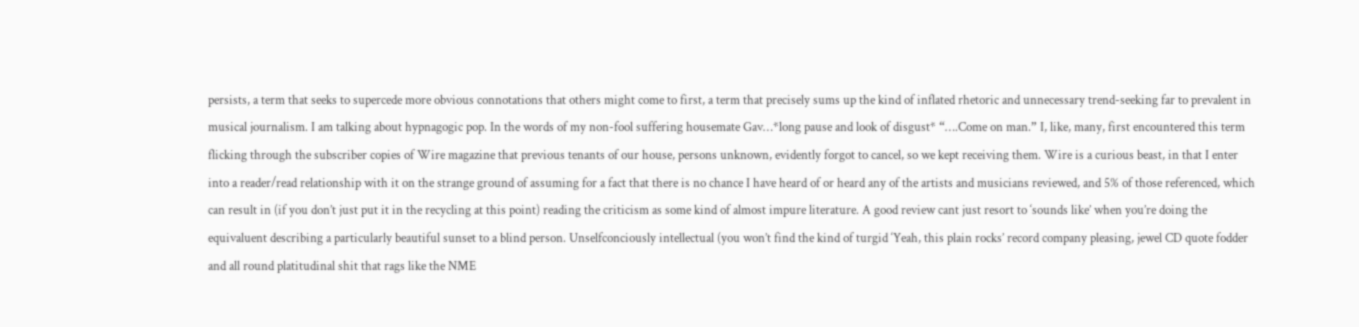persists, a term that seeks to supercede more obvious connotations that others might come to first, a term that precisely sums up the kind of inflated rhetoric and unnecessary trend-seeking far to prevalent in musical journalism. I am talking about hypnagogic pop. In the words of my non-fool suffering housemate Gav…*long pause and look of disgust* “….Come on man.” I, like, many, first encountered this term flicking through the subscriber copies of Wire magazine that previous tenants of our house, persons unknown, evidently forgot to cancel, so we kept receiving them. Wire is a curious beast, in that I enter into a reader/read relationship with it on the strange ground of assuming for a fact that there is no chance I have heard of or heard any of the artists and musicians reviewed, and 5% of those referenced, which can result in (if you don’t just put it in the recycling at this point) reading the criticism as some kind of almost impure literature. A good review cant just resort to ‘sounds like’ when you’re doing the equivaluent describing a particularly beautiful sunset to a blind person. Unselfconciously intellectual (you won’t find the kind of turgid ‘Yeah, this plain rocks’ record company pleasing, jewel CD quote fodder and all round platitudinal shit that rags like the NME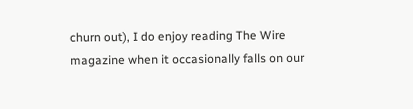churn out), I do enjoy reading The Wire magazine when it occasionally falls on our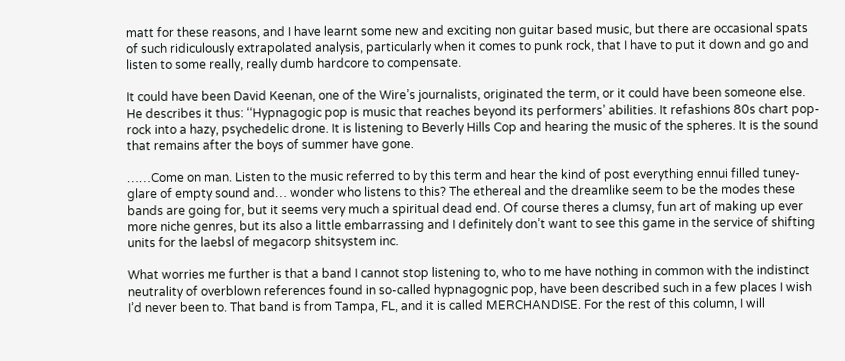matt for these reasons, and I have learnt some new and exciting non guitar based music, but there are occasional spats of such ridiculously extrapolated analysis, particularly when it comes to punk rock, that I have to put it down and go and listen to some really, really dumb hardcore to compensate.

It could have been David Keenan, one of the Wire’s journalists, originated the term, or it could have been someone else. He describes it thus: ‘‘Hypnagogic pop is music that reaches beyond its performers’ abilities. It refashions 80s chart pop-rock into a hazy, psychedelic drone. It is listening to Beverly Hills Cop and hearing the music of the spheres. It is the sound that remains after the boys of summer have gone.

……Come on man. Listen to the music referred to by this term and hear the kind of post everything ennui filled tuney-glare of empty sound and… wonder who listens to this? The ethereal and the dreamlike seem to be the modes these bands are going for, but it seems very much a spiritual dead end. Of course theres a clumsy, fun art of making up ever more niche genres, but its also a little embarrassing and I definitely don’t want to see this game in the service of shifting units for the laebsl of megacorp shitsystem inc.

What worries me further is that a band I cannot stop listening to, who to me have nothing in common with the indistinct neutrality of overblown references found in so-called hypnagognic pop, have been described such in a few places I wish I’d never been to. That band is from Tampa, FL, and it is called MERCHANDISE. For the rest of this column, I will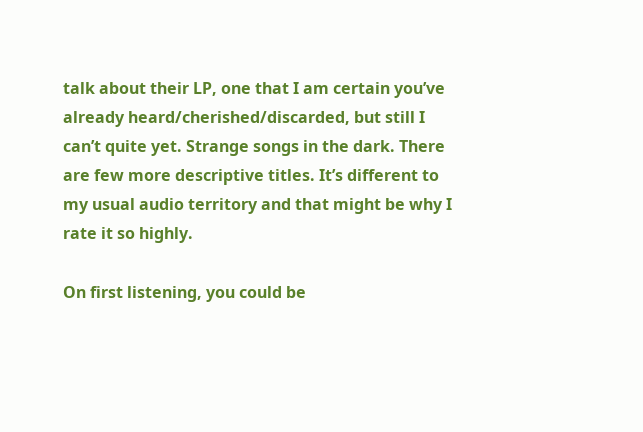talk about their LP, one that I am certain you’ve already heard/cherished/discarded, but still I can’t quite yet. Strange songs in the dark. There are few more descriptive titles. It’s different to my usual audio territory and that might be why I rate it so highly.

On first listening, you could be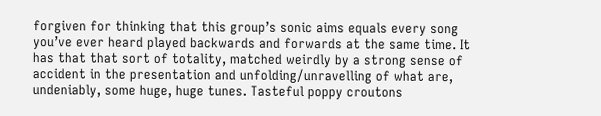forgiven for thinking that this group’s sonic aims equals every song you’ve ever heard played backwards and forwards at the same time. It has that that sort of totality, matched weirdly by a strong sense of accident in the presentation and unfolding/unravelling of what are, undeniably, some huge, huge tunes. Tasteful poppy croutons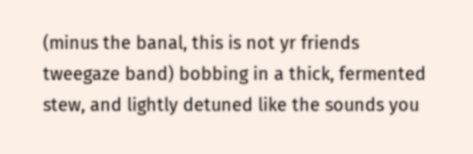(minus the banal, this is not yr friends tweegaze band) bobbing in a thick, fermented stew, and lightly detuned like the sounds you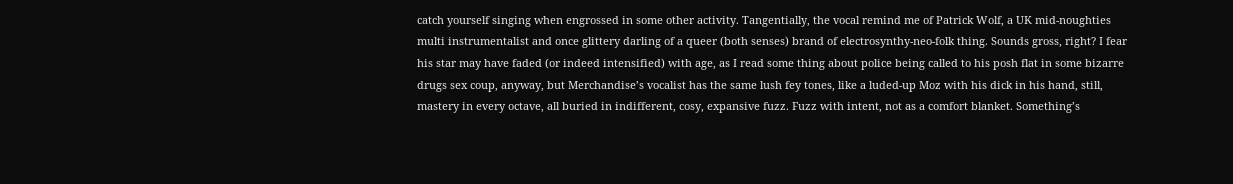catch yourself singing when engrossed in some other activity. Tangentially, the vocal remind me of Patrick Wolf, a UK mid-noughties multi instrumentalist and once glittery darling of a queer (both senses) brand of electrosynthy-neo-folk thing. Sounds gross, right? I fear his star may have faded (or indeed intensified) with age, as I read some thing about police being called to his posh flat in some bizarre drugs sex coup, anyway, but Merchandise’s vocalist has the same lush fey tones, like a luded-up Moz with his dick in his hand, still, mastery in every octave, all buried in indifferent, cosy, expansive fuzz. Fuzz with intent, not as a comfort blanket. Something’s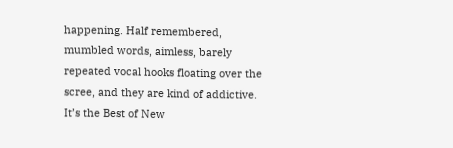happening. Half remembered, mumbled words, aimless, barely repeated vocal hooks floating over the scree, and they are kind of addictive. It’s the Best of New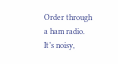Order through a ham radio. It’s noisy,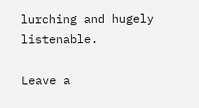lurching and hugely listenable.

Leave a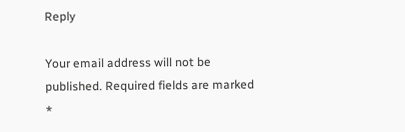Reply

Your email address will not be published. Required fields are marked *